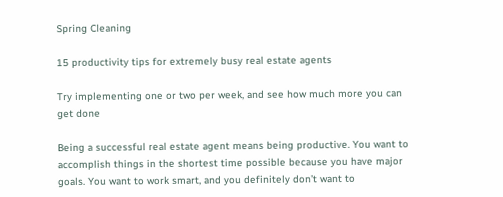Spring Cleaning

15 productivity tips for extremely busy real estate agents

Try implementing one or two per week, and see how much more you can get done

Being a successful real estate agent means being productive. You want to accomplish things in the shortest time possible because you have major goals. You want to work smart, and you definitely don’t want to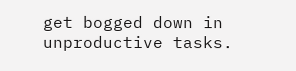get bogged down in unproductive tasks.